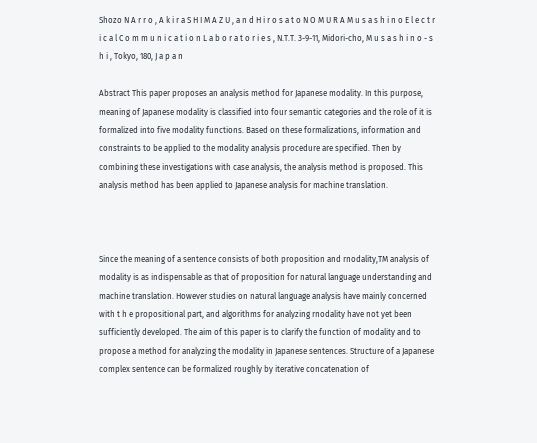Shozo N A r r o , A k i r a S H I M A Z U , a n d H i r o s a t o N O M U R A M u s a s h i n o E l e c t r i c a l C o m m u n i c a t i o n L a b o r a t o r i e s , N.T.T. 3-9-11, Midori-cho, M u s a s h i n o - s h i , Tokyo, 180, J a p a n

Abstract This paper proposes an analysis method for Japanese modality. In this purpose, meaning of Japanese modality is classified into four semantic categories and the role of it is formalized into five modality functions. Based on these formalizations, information and constraints to be applied to the modality analysis procedure are specified. Then by combining these investigations with case analysis, the analysis method is proposed. This analysis method has been applied to Japanese analysis for machine translation.



Since the meaning of a sentence consists of both proposition and rnodality,TM analysis of modality is as indispensable as that of proposition for natural language understanding and machine translation. However studies on natural language analysis have mainly concerned with t h e propositional part, and algorithms for analyzing rnodality have not yet been sufficiently developed. The aim of this paper is to clarify the function of modality and to propose a method for analyzing the modality in Japanese sentences. Structure of a Japanese complex sentence can be formalized roughly by iterative concatenation of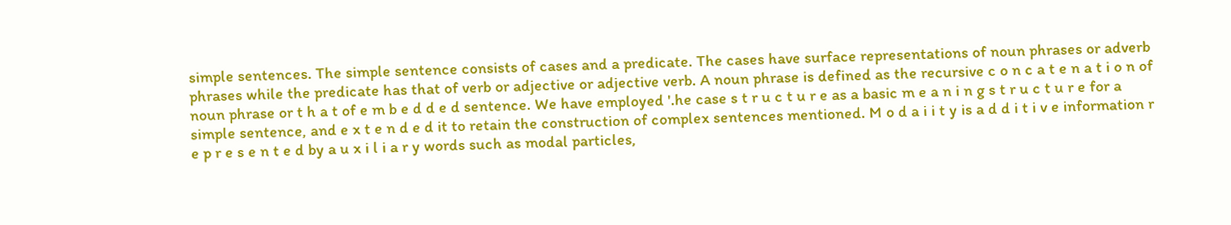simple sentences. The simple sentence consists of cases and a predicate. The cases have surface representations of noun phrases or adverb phrases while the predicate has that of verb or adjective or adjective verb. A noun phrase is defined as the recursive c o n c a t e n a t i o n of noun phrase or t h a t of e m b e d d e d sentence. We have employed '.he case s t r u c t u r e as a basic m e a n i n g s t r u c t u r e for a simple sentence, and e x t e n d e d it to retain the construction of complex sentences mentioned. M o d a i i t y is a d d i t i v e information r e p r e s e n t e d by a u x i l i a r y words such as modal particles,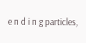e n d i n g particles,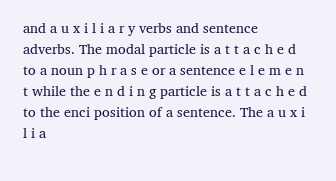and a u x i l i a r y verbs and sentence adverbs. The modal particle is a t t a c h e d to a noun p h r a s e or a sentence e l e m e n t while the e n d i n g particle is a t t a c h e d to the enci position of a sentence. The a u x i l i a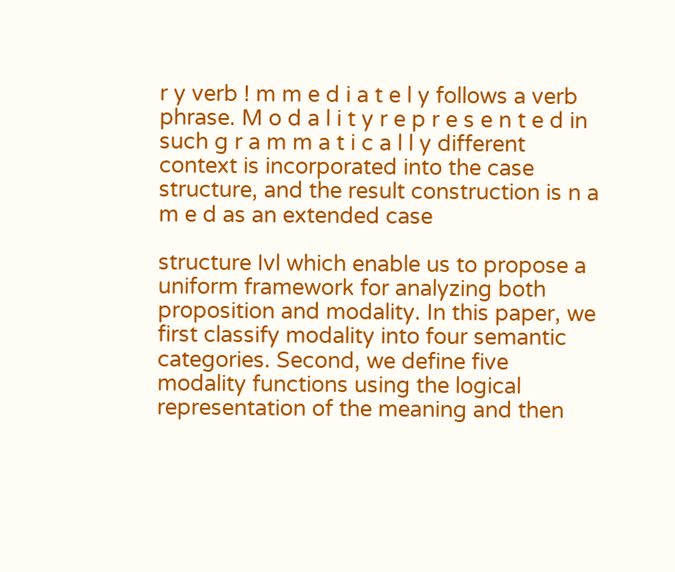r y verb ! m m e d i a t e l y follows a verb phrase. M o d a l i t y r e p r e s e n t e d in such g r a m m a t i c a l l y different context is incorporated into the case structure, and the result construction is n a m e d as an extended case

structure Ivl which enable us to propose a uniform framework for analyzing both proposition and modality. In this paper, we first classify modality into four semantic categories. Second, we define five modality functions using the logical representation of the meaning and then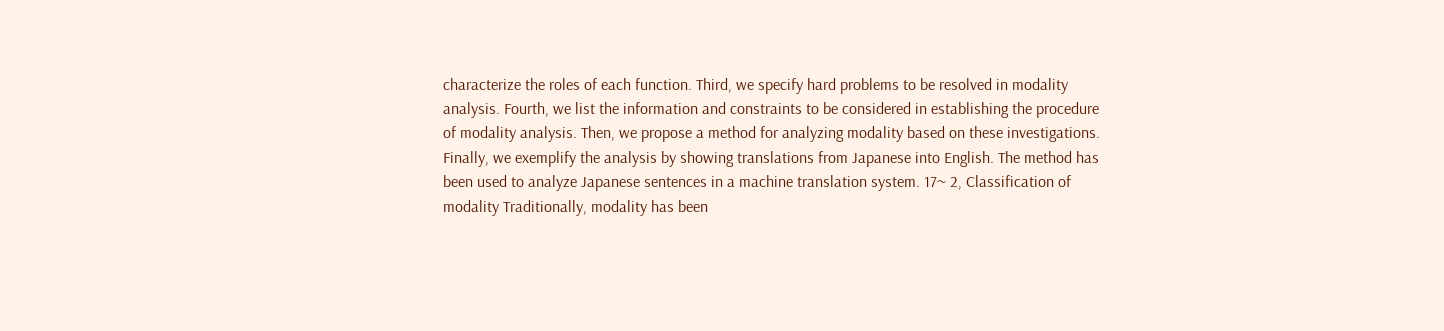characterize the roles of each function. Third, we specify hard problems to be resolved in modality analysis. Fourth, we list the information and constraints to be considered in establishing the procedure of modality analysis. Then, we propose a method for analyzing modality based on these investigations. Finally, we exemplify the analysis by showing translations from Japanese into English. The method has been used to analyze Japanese sentences in a machine translation system. 17~ 2, Classification of modality Traditionally, modality has been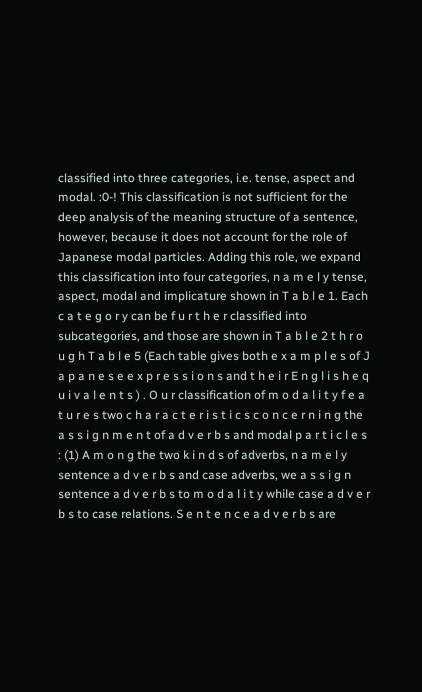classified into three categories, i.e. tense, aspect and modal. :0-! This classification is not sufficient for the deep analysis of the meaning structure of a sentence, however, because it does not account for the role of Japanese modal particles. Adding this role, we expand this classification into four categories, n a m e l y tense, aspect, modal and implicature shown in T a b l e 1. Each c a t e g o r y can be f u r t h e r classified into subcategories, and those are shown in T a b l e 2 t h r o u g h T a b l e 5 (Each table gives both e x a m p l e s of J a p a n e s e e x p r e s s i o n s and t h e i r E n g l i s h e q u i v a l e n t s ) . O u r classification of m o d a l i t y f e a t u r e s two c h a r a c t e r i s t i c s c o n c e r n i n g the a s s i g n m e n t of a d v e r b s and modal p a r t i c l e s : (1) A m o n g the two k i n d s of adverbs, n a m e l y sentence a d v e r b s and case adverbs, we a s s i g n sentence a d v e r b s to m o d a l i t y while case a d v e r b s to case relations. S e n t e n c e a d v e r b s are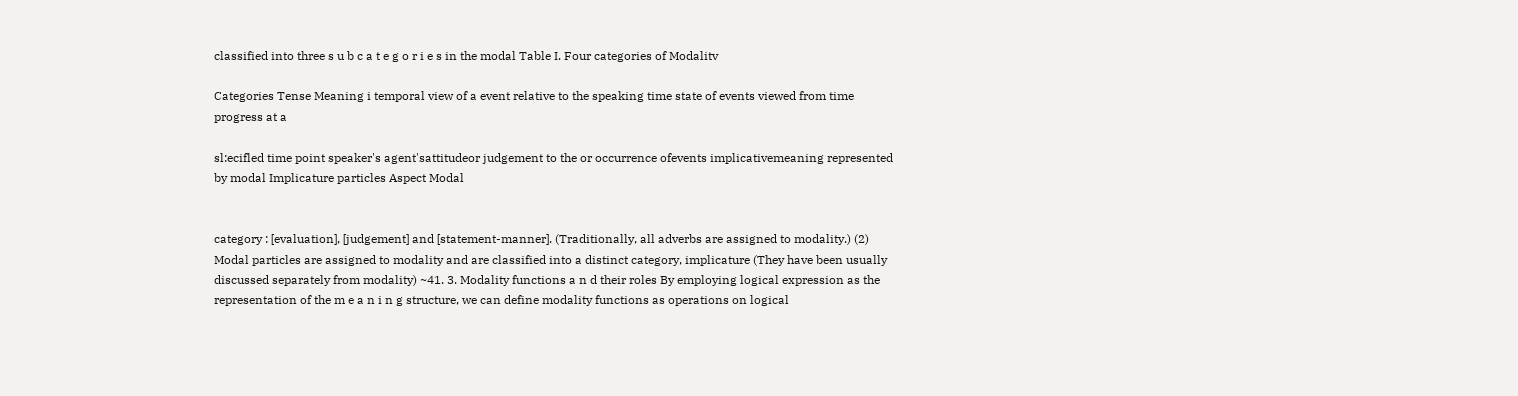classified into three s u b c a t e g o r i e s in the modal Table I. Four categories of Modalitv

Categories Tense Meaning i temporal view of a event relative to the speaking time state of events viewed from time progress at a

sl:ecifled time point speaker's agent'sattitudeor judgement to the or occurrence ofevents implicativemeaning represented by modal Implicature particles Aspect Modal


category : [evaluation], [judgement] and [statement-manner]. (Traditionally, all adverbs are assigned to modality.) (2) Modal particles are assigned to modality and are classified into a distinct category, implicature (They have been usually discussed separately from modality) ~41. 3. Modality functions a n d their roles By employing logical expression as the representation of the m e a n i n g structure, we can define modality functions as operations on logical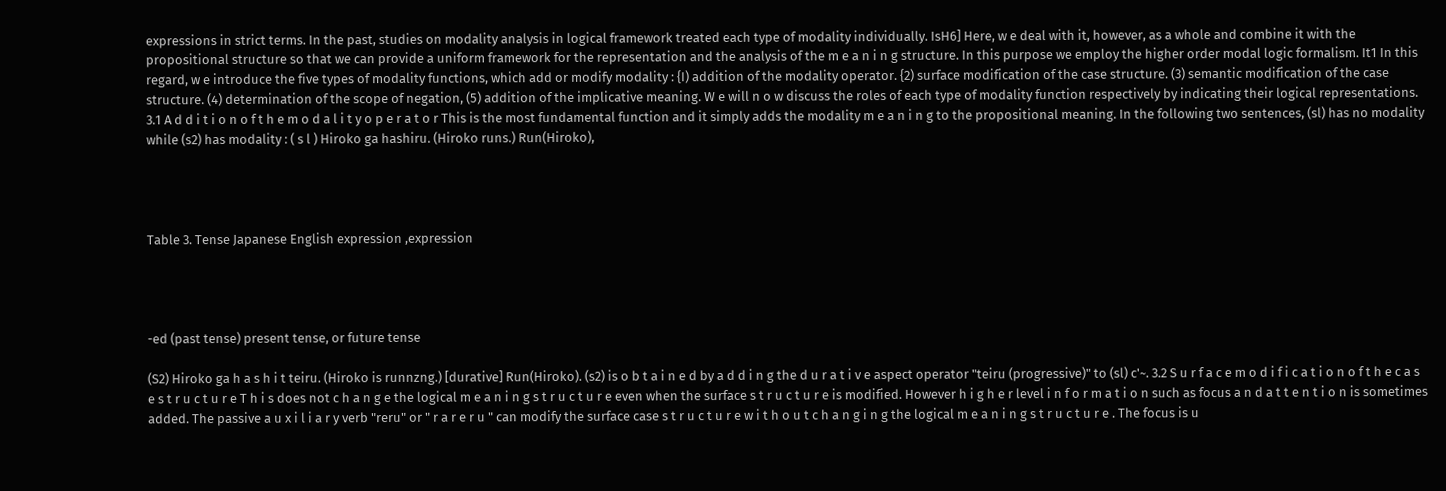expressions in strict terms. In the past, studies on modality analysis in logical framework treated each type of modality individually. IsH6] Here, w e deal with it, however, as a whole and combine it with the propositional structure so that we can provide a uniform framework for the representation and the analysis of the m e a n i n g structure. In this purpose we employ the higher order modal logic formalism. It1 In this regard, w e introduce the five types of modality functions, which add or modify modality : {I) addition of the modality operator. {2) surface modification of the case structure. (3) semantic modification of the case structure. (4) determination of the scope of negation, (5) addition of the implicative meaning. W e will n o w discuss the roles of each type of modality function respectively by indicating their logical representations. 3.1 A d d i t i o n o f t h e m o d a l i t y o p e r a t o r This is the most fundamental function and it simply adds the modality m e a n i n g to the propositional meaning. In the following two sentences, (sl) has no modality while (s2) has modality : ( s l ) Hiroko ga hashiru. (Hiroko runs.) Run(Hiroko),




Table 3. Tense Japanese English expression ,expression




-ed (past tense) present tense, or future tense

(S2) Hiroko ga h a s h i t teiru. (Hiroko is runnzng.) [durative] Run(Hiroko). (s2) is o b t a i n e d by a d d i n g the d u r a t i v e aspect operator "teiru (progressive)" to (sl) c'~. 3.2 S u r f a c e m o d i f i c a t i o n o f t h e c a s e s t r u c t u r e T h i s does not c h a n g e the logical m e a n i n g s t r u c t u r e even when the surface s t r u c t u r e is modified. However h i g h e r level i n f o r m a t i o n such as focus a n d a t t e n t i o n is sometimes added. The passive a u x i l i a r y verb "reru" or " r a r e r u " can modify the surface case s t r u c t u r e w i t h o u t c h a n g i n g the logical m e a n i n g s t r u c t u r e . The focus is u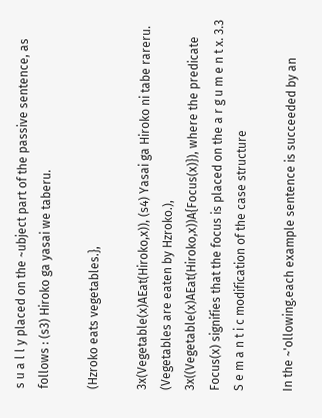s u a l l y placed on the ~ubject part of the passive sentence, as follows : (s3) Hiroko ga yasai we taberu.

(Hzroko eats vegetables.},

3x(Vegetable(x)AEat(Hiroko,x)), (s4) Yasai ga Hiroko ni tabe rareru. (Vegetables are eaten by Hzroko.), 3x((Vegetable(x)AEat(Hiroko,x))A{Focus(x)}), where the predicate Focus(x) signifies that the focus is placed on the a r g u m e n t x. 3.3 S e m a n t i c modification of the case structure

In the ~'ollowing.each example sentence is succeeded by an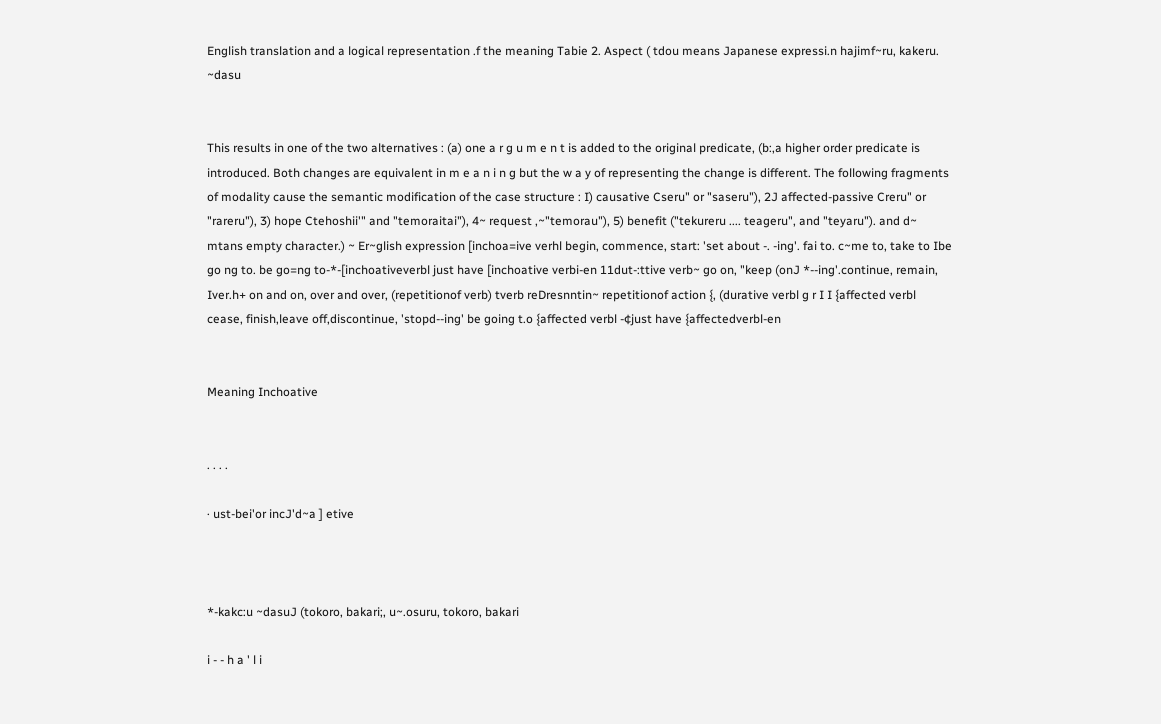English translation and a logical representation .f the meaning Tabie 2. Aspect ( tdou means Japanese expressi.n hajimf~ru, kakeru. ~dasu


This results in one of the two alternatives : (a) one a r g u m e n t is added to the original predicate, (b:,a higher order predicate is introduced. Both changes are equivalent in m e a n i n g but the w a y of representing the change is different. The following fragments of modality cause the semantic modification of the case structure : I) causative Cseru" or "saseru"), 2J affected-passive Creru" or "rareru"), 3) hope Ctehoshii'" and "temoraitai"), 4~ request ,~"temorau"), 5) benefit ("tekureru .... teageru", and "teyaru"). and d~ mtans empty character.) ~ Er~glish expression [inchoa=ive verhl begin, commence, start: 'set about -. -ing'. fai to. c~me to, take to Ibe go ng to. be go=ng to-*-[inchoativeverbl just have [inchoative verbi-en 11dut-:ttive verb~ go on, "keep (onJ *--ing'.continue, remain, Iver.h+ on and on, over and over, (repetitionof verb) tverb reDresnntin~ repetitionof action {, (durative verbl g r I I {affected verbl cease, finish,leave off,discontinue, 'stopd--ing' be going t.o {affected verbl -¢just have {affectedverbl-en


Meaning Inchoative


. . . .

· ust-bei'or incJ'd~a ] etive



*-kakc:u ~dasuJ (tokoro, bakari;, u~.osuru, tokoro, bakari

i - - h a ' l i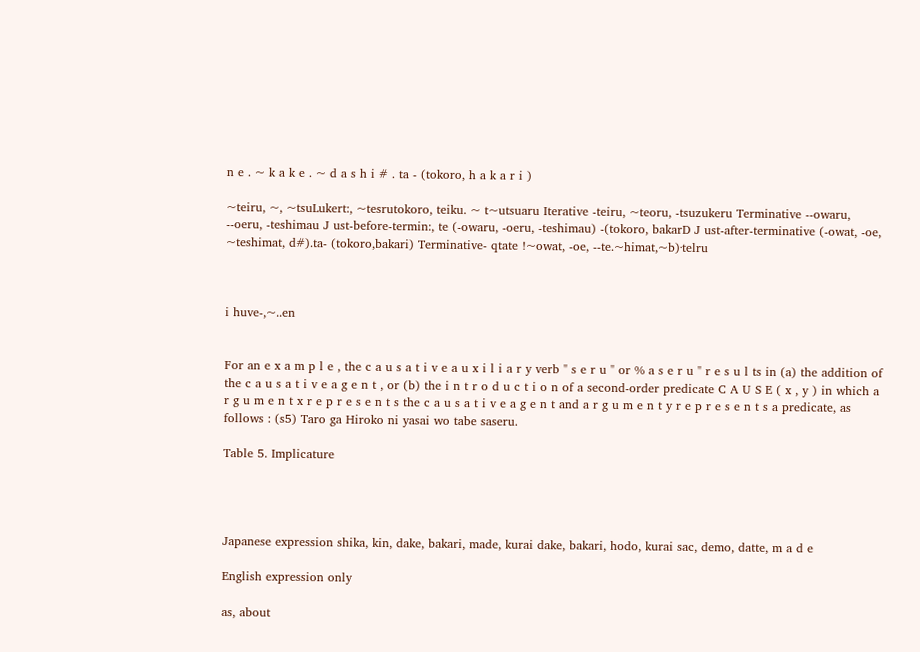n e . ~ k a k e . ~ d a s h i # . ta - (tokoro, h a k a r i )

~teiru, ~, ~tsuLukert:, ~tesrutokoro, teiku. ~ t~utsuaru Iterative -teiru, ~teoru, -tsuzukeru Terminative --owaru, --oeru, -teshimau J ust-before-termin:, te (-owaru, -oeru, -teshimau) -(tokoro, bakarD J ust-after-terminative (-owat, -oe, ~teshimat, d#).ta- (tokoro,bakari) Terminative- qtate !~owat, -oe, --te.~himat,~b)·telru



i huve-,~..en


For an e x a m p l e , the c a u s a t i v e a u x i l i a r y verb " s e r u " or % a s e r u " r e s u l ts in (a) the addition of the c a u s a t i v e a g e n t , or (b) the i n t r o d u c t i o n of a second-order predicate C A U S E ( x , y ) in which a r g u m e n t x r e p r e s e n t s the c a u s a t i v e a g e n t and a r g u m e n t y r e p r e s e n t s a predicate, as follows : (s5) Taro ga Hiroko ni yasai wo tabe saseru.

Table 5. Implicature




Japanese expression shika, kin, dake, bakari, made, kurai dake, bakari, hodo, kurai sac, demo, datte, m a d e

English expression only

as, about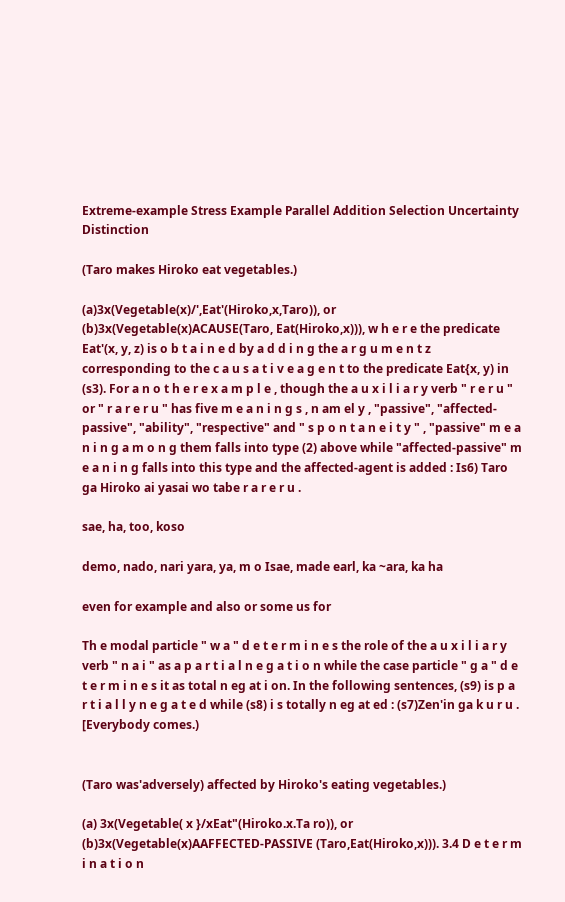Extreme-example Stress Example Parallel Addition Selection Uncertainty Distinction

(Taro makes Hiroko eat vegetables.)

(a)3x(Vegetable(x)/',Eat'(Hiroko,x,Taro)), or (b)3x(Vegetable(x)ACAUSE(Taro, Eat(Hiroko,x))), w h e r e the predicate Eat'(x, y, z) is o b t a i n e d by a d d i n g the a r g u m e n t z corresponding to the c a u s a t i v e a g e n t to the predicate Eat{x, y) in (s3). For a n o t h e r e x a m p l e , though the a u x i l i a r y verb " r e r u " or " r a r e r u " has five m e a n i n g s , n am el y , "passive", "affected-passive", "ability", "respective" and " s p o n t a n e i t y " , "passive" m e a n i n g a m o n g them falls into type (2) above while "affected-passive" m e a n i n g falls into this type and the affected-agent is added : Is6) Taro ga Hiroko ai yasai wo tabe r a r e r u .

sae, ha, too, koso

demo, nado, nari yara, ya, m o Isae, made earl, ka ~ara, ka ha

even for example and also or some us for

Th e modal particle " w a " d e t e r m i n e s the role of the a u x i l i a r y verb " n a i " as a p a r t i a l n e g a t i o n while the case particle " g a " d e t e r m i n e s it as total n eg at i on. In the following sentences, (s9) is p a r t i a l l y n e g a t e d while (s8) i s totally n eg at ed : (s7)Zen'in ga k u r u . [Everybody comes.)


(Taro was'adversely) affected by Hiroko's eating vegetables.)

(a) 3x(Vegetable( x }/xEat"(Hiroko.x.Ta ro)), or (b)3x(Vegetable(x)AAFFECTED-PASSIVE (Taro,Eat(Hiroko,x))). 3.4 D e t e r m i n a t i o n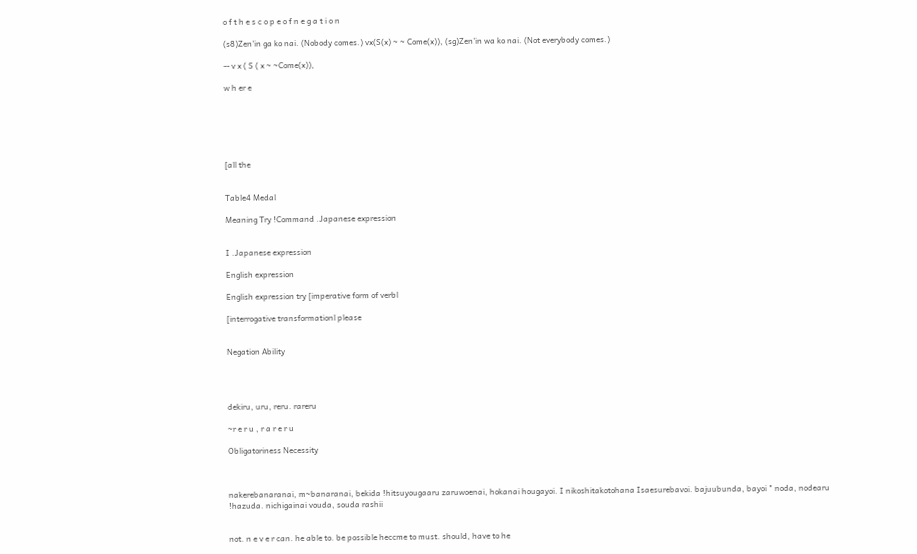o f t h e s c o p e o f n e g a t i o n

(s8)Zen'in ga ko nai. (Nobody comes.) vx(S(x) ~ ~ Come(x)), (sg)Zen'in wa ko nai. (Not everybody comes.)

-- v x ( S ( x ~ ~Come(x)),

w h er e






[all the


Table4 Medal

Meaning Try !Command .Japanese expression


I .Japanese expression

English expression

English expression try [imperative form of verbl

[interrogative transformationl please


Negation Ability




dekiru, uru, reru. rareru

~r e r u , r a r e r u

Obligatoriness Necessity



nakerebanaranai, m~banaranai, bekida !hitsuyougaaru zaruwoenai, hokanai hougayoi. I nikoshitakotohana Isaesurebavoi. bajuubunda, bayoi " noda, nodearu !hazuda. nichigainai vouda, souda rashii


not. n e v e r can. he able to. be possible heccme to must. should, have to he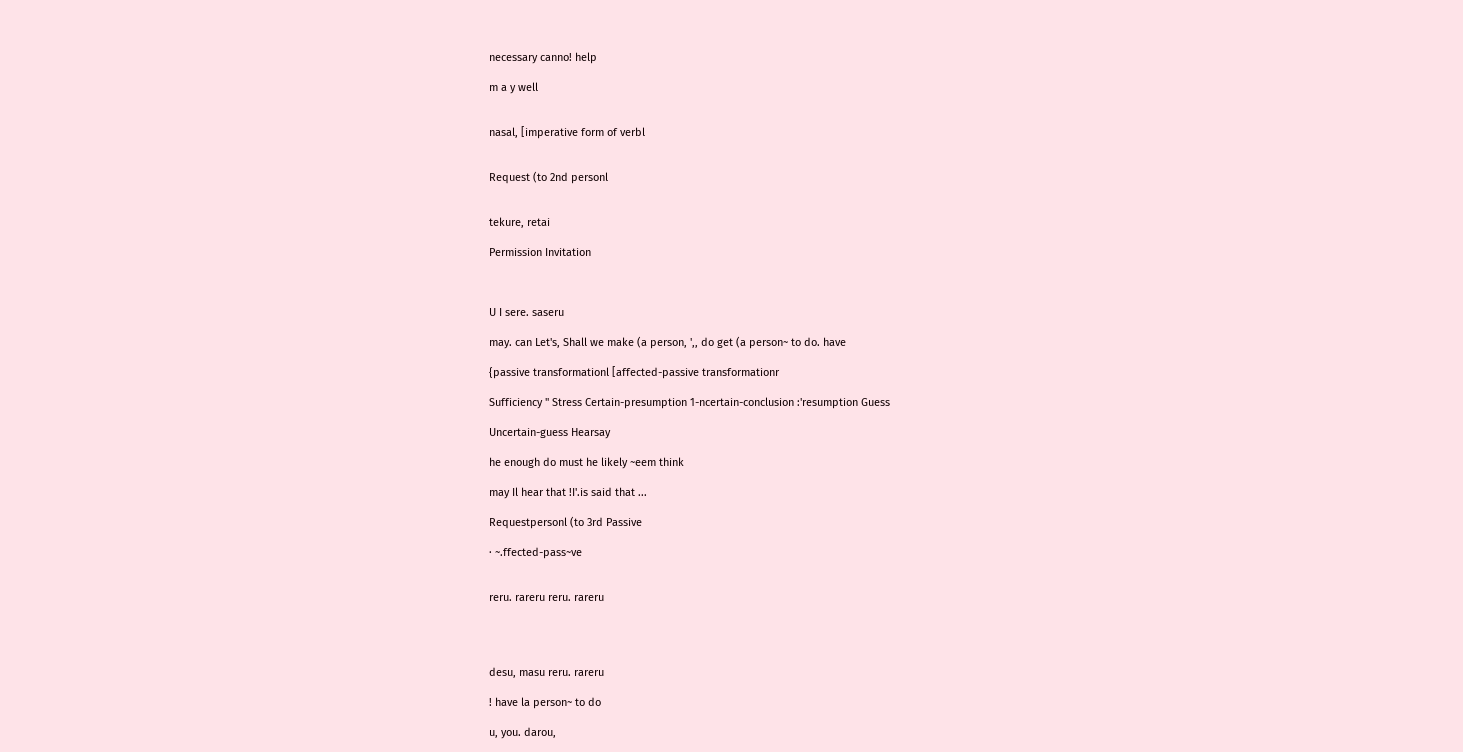necessary canno! help

m a y well


nasal, [imperative form of verbl


Request (to 2nd personl


tekure, retai

Permission Invitation



U I sere. saseru

may. can Let's, Shall we make (a person, ',, do get (a person~ to do. have

{passive transformationl [affected-passive transformationr

Sufficiency " Stress Certain-presumption 1-ncertain-conclusion :'resumption Guess

Uncertain-guess Hearsay

he enough do must he likely ~eem think

may Il hear that !I'.is said that ...

Requestpersonl (to 3rd Passive

· ~.ffected-pass~ve


reru. rareru reru. rareru




desu, masu reru. rareru

! have la person~ to do

u, you. darou,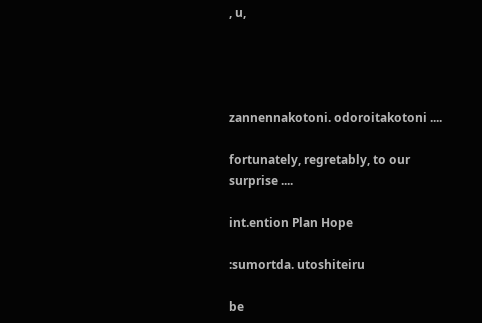, u,




zannennakotoni. odoroitakotoni ....

fortunately, regretably, to our surprise ....

int.ention Plan Hope

:sumortda. utoshiteiru

be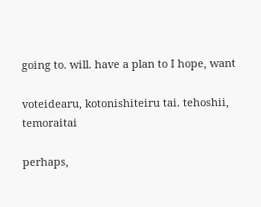going to. will. have a plan to I hope, want

voteidearu, kotonishiteiru tai. tehoshii, temoraitai

perhaps,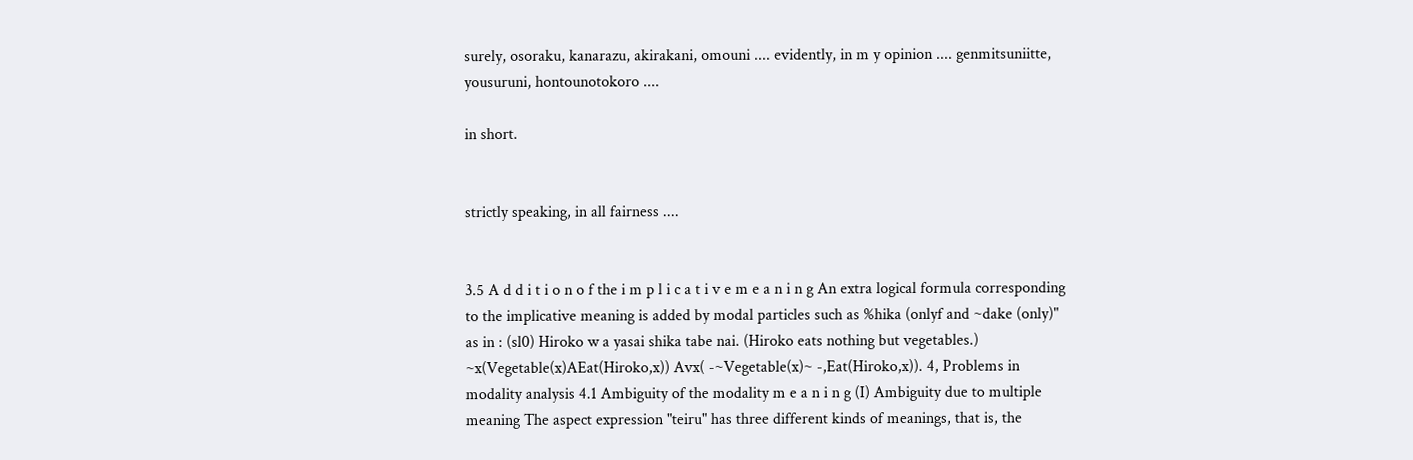surely, osoraku, kanarazu, akirakani, omouni .... evidently, in m y opinion .... genmitsuniitte, yousuruni, hontounotokoro ....

in short.


strictly speaking, in all fairness ....


3.5 A d d i t i o n o f the i m p l i c a t i v e m e a n i n g An extra logical formula corresponding to the implicative meaning is added by modal particles such as %hika (onlyf and ~dake (only)" as in : (sl0) Hiroko w a yasai shika tabe nai. (Hiroko eats nothing but vegetables.) ~x(Vegetable(x)AEat(Hiroko,x)) Avx( -~Vegetable(x)~ -,Eat(Hiroko,x)). 4, Problems in modality analysis 4.1 Ambiguity of the modality m e a n i n g (I) Ambiguity due to multiple meaning The aspect expression "teiru" has three different kinds of meanings, that is, the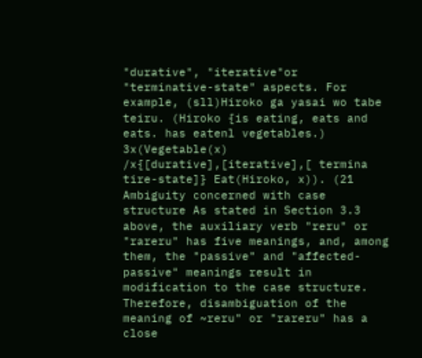"durative", "iterative"or "terminative-state" aspects. For example, (sll)Hiroko ga yasai wo tabe teiru. (Hiroko {is eating, eats and eats. has eatenl vegetables.) 3x(Vegetable(x) /x{[durative],[iterative],[ termina tire-state]} Eat(Hiroko, x)). (21 Ambiguity concerned with case structure As stated in Section 3.3 above, the auxiliary verb "reru" or "rareru" has five meanings, and, among them, the "passive" and "affected-passive" meanings result in modification to the case structure. Therefore, disambiguation of the meaning of ~reru" or "rareru" has a close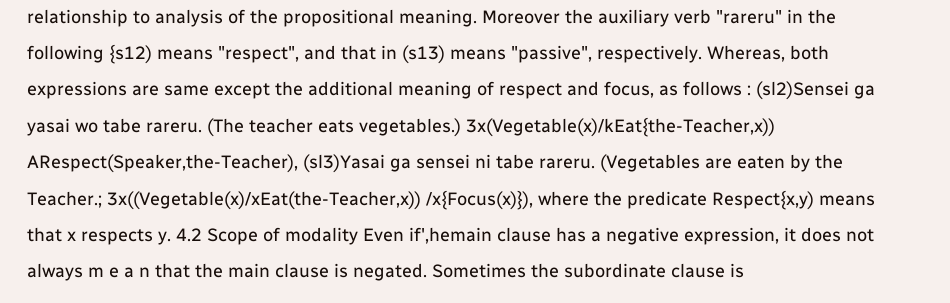relationship to analysis of the propositional meaning. Moreover the auxiliary verb "rareru" in the following {s12) means "respect", and that in (s13) means "passive", respectively. Whereas, both expressions are same except the additional meaning of respect and focus, as follows : (sl2)Sensei ga yasai wo tabe rareru. (The teacher eats vegetables.) 3x(Vegetable(x)/kEat{the-Teacher,x)) ARespect(Speaker,the-Teacher), (sl3)Yasai ga sensei ni tabe rareru. (Vegetables are eaten by the Teacher.; 3x((Vegetable(x)/xEat(the-Teacher,x)) /x{Focus(x)}), where the predicate Respect{x,y) means that x respects y. 4.2 Scope of modality Even if',hemain clause has a negative expression, it does not always m e a n that the main clause is negated. Sometimes the subordinate clause is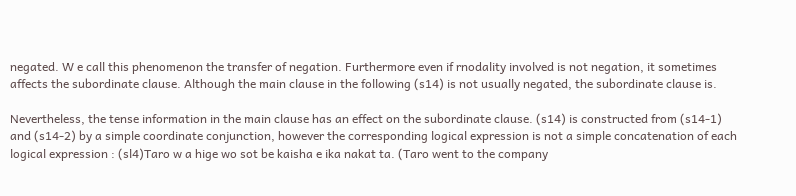negated. W e call this phenomenon the transfer of negation. Furthermore even if rnodality involved is not negation, it sometimes affects the subordinate clause. Although the main clause in the following (s14) is not usually negated, the subordinate clause is.

Nevertheless, the tense information in the main clause has an effect on the subordinate clause. (s14) is constructed from (s14-1) and (s14-2) by a simple coordinate conjunction, however the corresponding logical expression is not a simple concatenation of each logical expression : (sl4)Taro w a hige wo sot be kaisha e ika nakat ta. (Taro went to the company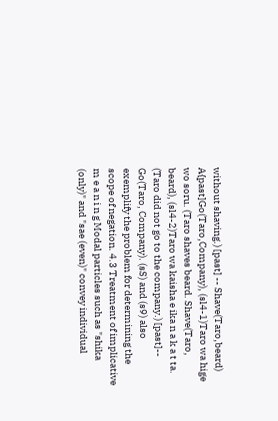without shaving.) [past] -- Shave(Taro,beard) A{past]Go(Taro,Company), (sl4-1)Taro wa hige wo soru. (Taro shaves beard. Shave(Taro, beard), (sl4-2)Taro wa kaisha e ika n a k a t ta. (Taro did not go to the company.) [past]-- Go(Taro, Company). (sS) and (s9) also exemplify the problem for determining the scope of negation. 4.3 Treatment of implicative m e a n i n g Modal particles such as "shika (only)" and "sae (even)" convey individual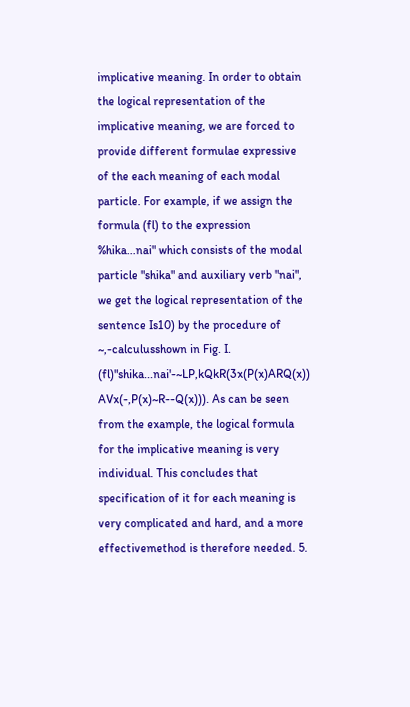implicative meaning. In order to obtain the logical representation of the implicative meaning, we are forced to provide different formulae expressive of the each meaning of each modal particle. For example, if we assign the formula (fl) to the expression %hika...nai" which consists of the modal particle "shika" and auxiliary verb "nai", we get the logical representation of the sentence Is10) by the procedure of ~,-calculusshown in Fig. I. (fl)"shika...nai'-~LP,kQkR(3x(P(x)ARQ(x)) AVx(-,P(x)~R--Q(x))). As can be seen from the example, the logical formula for the implicative meaning is very individual. This concludes that specification of it for each meaning is very complicated and hard, and a more effectivemethod is therefore needed. 5.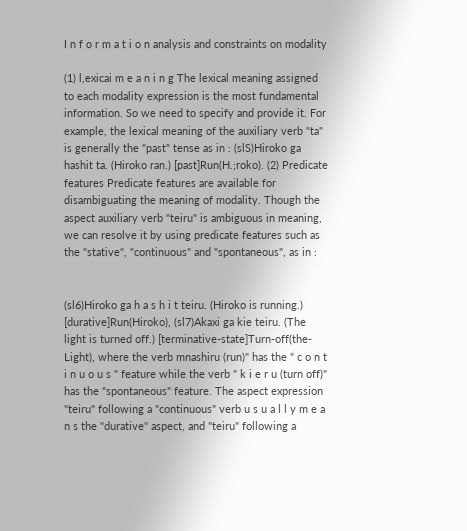I n f o r m a t i o n analysis and constraints on modality

(1) l,exicai m e a n i n g The lexical meaning assigned to each modality expression is the most fundamental information. So we need to specify and provide it. For example, the lexical meaning of the auxiliary verb "ta" is generally the "past" tense as in : (slS)Hiroko ga hashit ta. (Hiroko ran.) [past]Run(H.;roko). (2) Predicate features Predicate features are available for disambiguating the meaning of modality. Though the aspect auxiliary verb "teiru" is ambiguous in meaning, we can resolve it by using predicate features such as the "stative", "continuous" and "spontaneous", as in :


(sl6)Hiroko ga h a s h i t teiru. (Hiroko is running.) [durative]Run(Hiroko), (sl7)Akaxi ga kie teiru. (The light is turned off.) [terminative-state]Turn-off(the-Light), where the verb mnashiru (run)" has the " c o n t i n u o u s " feature while the verb " k i e r u (turn off)" has the "spontaneous" feature. The aspect expression "teiru" following a "continuous" verb u s u a l l y m e a n s the "durative" aspect, and "teiru" following a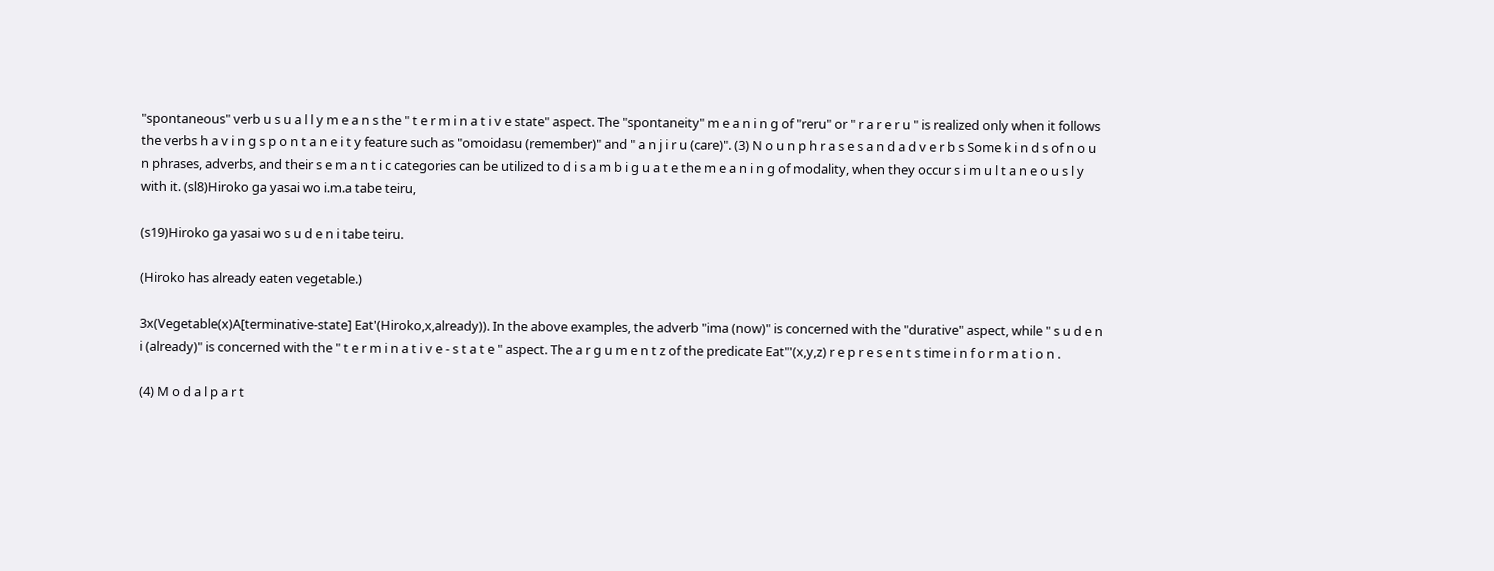"spontaneous" verb u s u a l l y m e a n s the " t e r m i n a t i v e state" aspect. The "spontaneity" m e a n i n g of "reru" or " r a r e r u " is realized only when it follows the verbs h a v i n g s p o n t a n e i t y feature such as "omoidasu (remember)" and " a n j i r u (care)". (3) N o u n p h r a s e s a n d a d v e r b s Some k i n d s of n o u n phrases, adverbs, and their s e m a n t i c categories can be utilized to d i s a m b i g u a t e the m e a n i n g of modality, when they occur s i m u l t a n e o u s l y with it. (sl8)Hiroko ga yasai wo i.m.a tabe teiru,

(s19)Hiroko ga yasai wo s u d e n i tabe teiru.

(Hiroko has already eaten vegetable.)

3x(Vegetable(x)A[terminative-state] Eat'(Hiroko,x,already)). In the above examples, the adverb "ima (now)" is concerned with the "durative" aspect, while " s u d e n i (already)" is concerned with the " t e r m i n a t i v e - s t a t e " aspect. The a r g u m e n t z of the predicate Eat"'(x,y,z) r e p r e s e n t s time i n f o r m a t i o n .

(4) M o d a l p a r t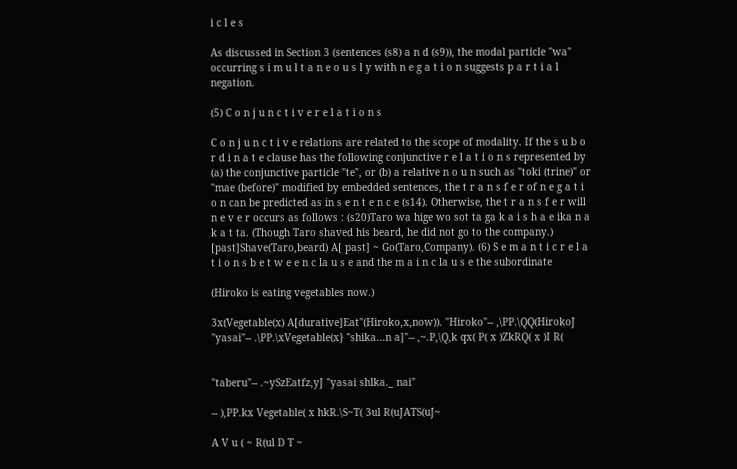i c l e s

As discussed in Section 3 (sentences (s8) a n d (s9)), the modal particle "wa" occurring s i m u l t a n e o u s l y with n e g a t i o n suggests p a r t i a l negation.

(5) C o n j u n c t i v e r e l a t i o n s

C o n j u n c t i v e relations are related to the scope of modality. If the s u b o r d i n a t e clause has the following conjunctive r e l a t i o n s represented by (a) the conjunctive particle "te", or (b) a relative n o u n such as "toki (trine)" or "mae (before)" modified by embedded sentences, the t r a n s f e r of n e g a t i o n can be predicted as in s e n t e n c e (s14). Otherwise, the t r a n s f e r will n e v e r occurs as follows : (s20)Taro wa hige wo sot ta ga k a i s h a e ika n a k a t ta. (Though Taro shaved his beard, he did not go to the company.) [past]Shave(Taro,beard) A[ past] ~ Go(Taro,Company). (6) S e m a n t i c r e l a t i o n s b e t w e e n c la u s e and the m a i n c la u s e the subordinate

(Hiroko is eating vegetables now.)

3x(Vegetable(x) A[durative]Eat"(Hiroko,x,now)). "Hiroko"-- ,\PP.\QQ(HirokoJ "yasai"-- .\PP.\xVegetable(x} "shika...n a]"-- ,~.P,\Q,k qx( P( x )ZkRQ( x )I R(


"taberu"-- .~ySzEatfz,yJ "yasai shlka._ nai"

-- ),PP.kx Vegetable( x hkR.\S~T( 3ul R(uJATS(uJ~

A V u ( ~ R(ul D T ~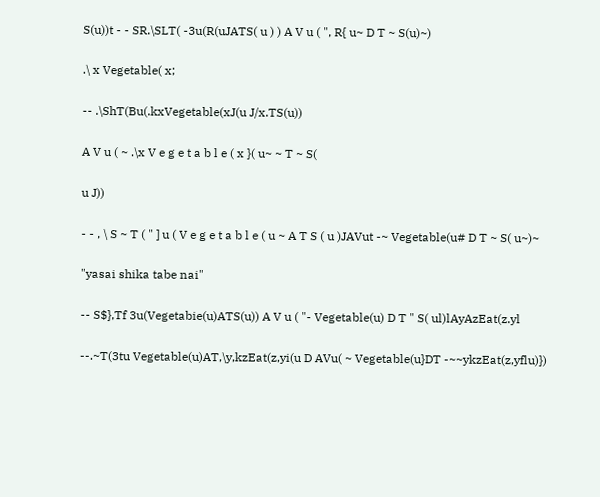S(u))t - - SR.\SLT( -3u(R(uJATS( u ) ) A V u ( ", R{ u~ D T ~ S(u)~)

.\ x Vegetable( x;

-- .\ShT(Bu(.kxVegetable(xJ(u J/x.TS(u))

A V u ( ~ .\x V e g e t a b l e ( x }( u~ ~ T ~ S(

u J))

- - , \ S ~ T ( " ] u ( V e g e t a b l e ( u ~ A T S ( u )JAVut -~ Vegetable(u# D T ~ S( u~)~

"yasai shika tabe nai"

-- S$},Tf 3u(Vegetabie(u)ATS(u)) A V u ( "- Vegetable(u) D T " S( ul)lAyAzEat(z.yl

--.~T(3tu Vegetable(u)AT,\y,kzEat(z,yi(u D AVu( ~ Vegetable(u}DT -~~ykzEat(z,yflu)})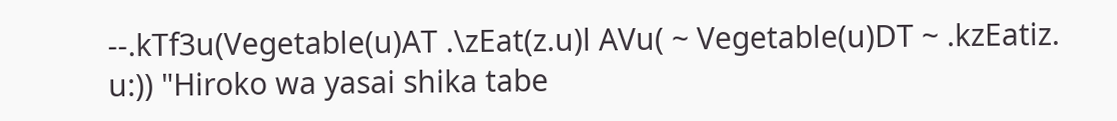--.kTf3u(Vegetable(u)AT .\zEat(z.u)l AVu( ~ Vegetable(u)DT ~ .kzEatiz. u:)) "Hiroko wa yasai shika tabe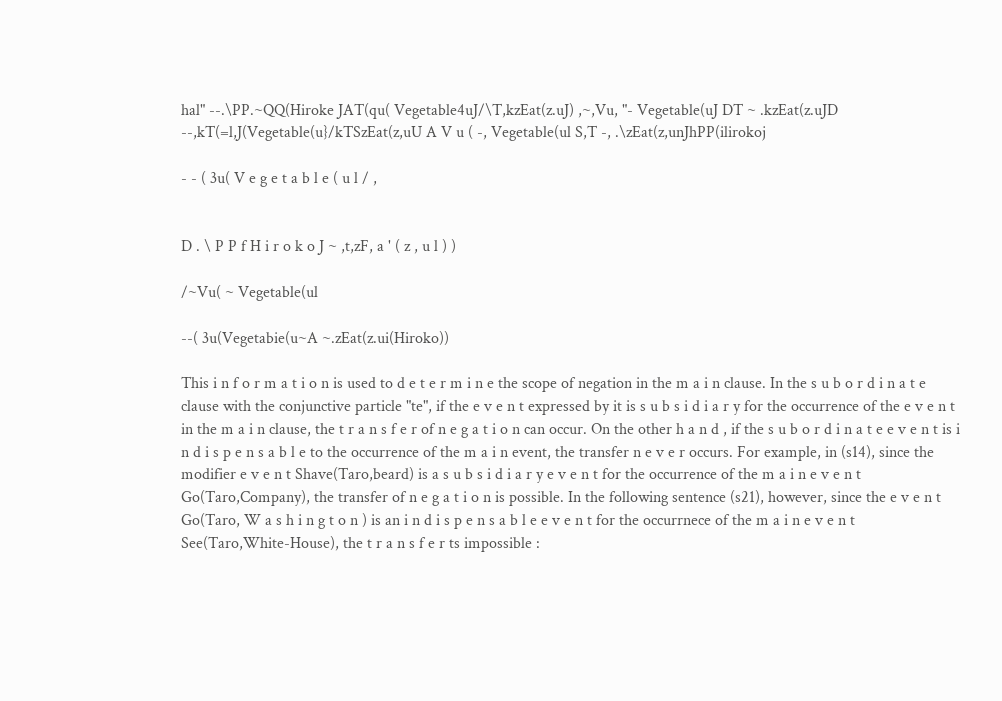hal" --.\PP.~QQ(Hiroke JAT(qu( Vegetable4uJ/\T,kzEat(z.uJ) ,~,Vu, "- Vegetable(uJ DT ~ .kzEat(z.uJD --,kT(=l,J(Vegetable(u}/kTSzEat(z,uU A V u ( -, Vegetable(ul S,T -, .\zEat(z,unJhPP(ilirokoj

- - ( 3u( V e g e t a b l e ( u l / ,


D . \ P P f H i r o k o J ~ ,t,zF, a ' ( z , u l ) )

/~Vu( ~ Vegetable(ul

--( 3u(Vegetabie(u~A ~.zEat(z.ui(Hiroko))

This i n f o r m a t i o n is used to d e t e r m i n e the scope of negation in the m a i n clause. In the s u b o r d i n a t e clause with the conjunctive particle "te", if the e v e n t expressed by it is s u b s i d i a r y for the occurrence of the e v e n t in the m a i n clause, the t r a n s f e r of n e g a t i o n can occur. On the other h a n d , if the s u b o r d i n a t e e v e n t is i n d i s p e n s a b l e to the occurrence of the m a i n event, the transfer n e v e r occurs. For example, in (s14), since the modifier e v e n t Shave(Taro,beard) is a s u b s i d i a r y e v e n t for the occurrence of the m a i n e v e n t Go(Taro,Company), the transfer of n e g a t i o n is possible. In the following sentence (s21), however, since the e v e n t Go(Taro, W a s h i n g t o n ) is an i n d i s p e n s a b l e e v e n t for the occurrnece of the m a i n e v e n t See(Taro,White-House), the t r a n s f e r ts impossible :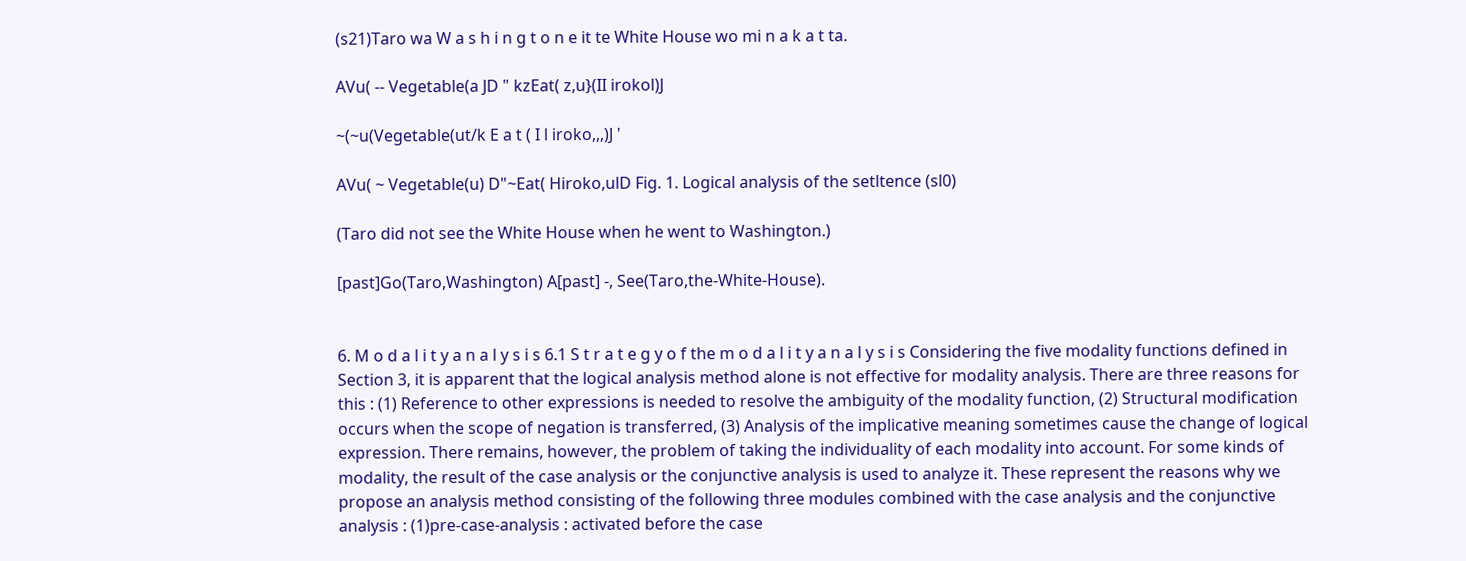(s21)Taro wa W a s h i n g t o n e it te White House wo mi n a k a t ta.

AVu( -- Vegetable(a JD " kzEat( z,u}(II irokol)J

~(~u(Vegetable(ut/k E a t ( I l iroko,,,)J '

AVu( ~ Vegetable(u) D"~Eat( Hiroko,ulD Fig. 1. Logical analysis of the setltence (sl0)

(Taro did not see the White House when he went to Washington.)

[past]Go(Taro,Washington) A[past] -, See(Taro,the-White-House).


6. M o d a l i t y a n a l y s i s 6.1 S t r a t e g y o f the m o d a l i t y a n a l y s i s Considering the five modality functions defined in Section 3, it is apparent that the logical analysis method alone is not effective for modality analysis. There are three reasons for this : (1) Reference to other expressions is needed to resolve the ambiguity of the modality function, (2) Structural modification occurs when the scope of negation is transferred, (3) Analysis of the implicative meaning sometimes cause the change of logical expression. There remains, however, the problem of taking the individuality of each modality into account. For some kinds of modality, the result of the case analysis or the conjunctive analysis is used to analyze it. These represent the reasons why we propose an analysis method consisting of the following three modules combined with the case analysis and the conjunctive analysis : (1)pre-case-analysis : activated before the case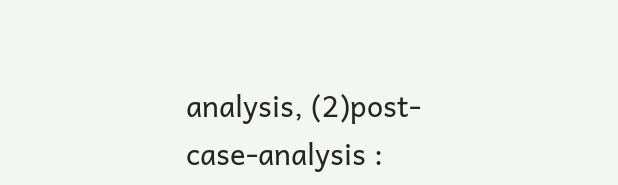analysis, (2)post-case-analysis :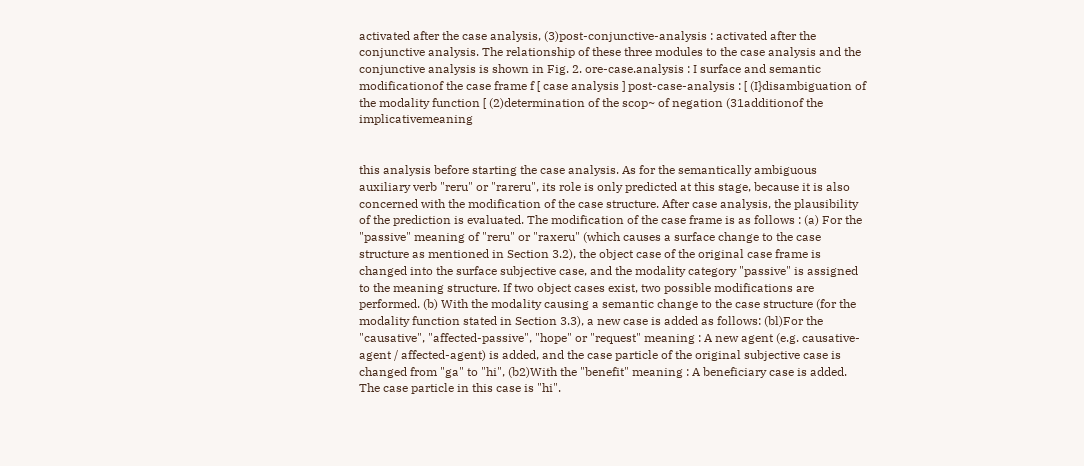activated after the case analysis, (3)post-conjunctive-analysis : activated after the conjunctive analysis. The relationship of these three modules to the case analysis and the conjunctive analysis is shown in Fig. 2. ore-case.analysis : I surface and semantic modificationof the case frame f [ case analysis ] post-case-analysis : [ (I}disambiguation of the modality function [ (2)determination of the scop~ of negation (31additionof the implicativemeaning


this analysis before starting the case analysis. As for the semantically ambiguous auxiliary verb "reru" or "rareru", its role is only predicted at this stage, because it is also concerned with the modification of the case structure. After case analysis, the plausibility of the prediction is evaluated. The modification of the case frame is as follows : (a) For the "passive" meaning of "reru" or "raxeru" (which causes a surface change to the case structure as mentioned in Section 3.2), the object case of the original case frame is changed into the surface subjective case, and the modality category "passive" is assigned to the meaning structure. If two object cases exist, two possible modifications are performed. (b) With the modality causing a semantic change to the case structure (for the modality function stated in Section 3.3), a new case is added as follows: (bl)For the "causative", "affected-passive", "hope" or "request" meaning : A new agent (e.g. causative-agent / affected-agent) is added, and the case particle of the original subjective case is changed from "ga" to "hi", (b2)With the "benefit" meaning : A beneficiary case is added. The case particle in this case is "hi".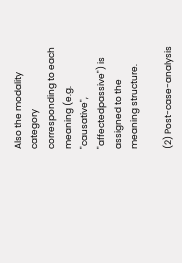Also the modality category corresponding to each meaning (e.g. "causative", "affectedpassive") is assigned to the meaning structure.

(2) Post-case-analysis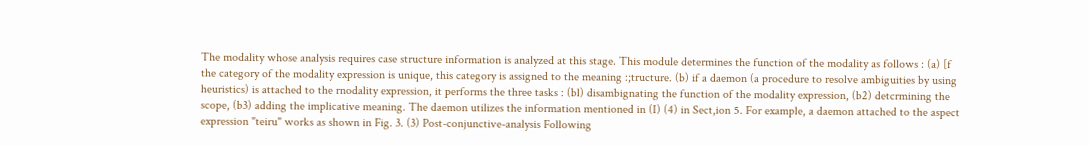The modality whose analysis requires case structure information is analyzed at this stage. This module determines the function of the modality as follows : (a) [f the category of the modality expression is unique, this category is assigned to the meaning :;tructure. (b) if a daemon (a procedure to resolve ambiguities by using heuristics) is attached to the rnodality expression, it performs the three tasks : (bl) disambignating the function of the modality expression, (b2) detcrmining the scope, (b3) adding the implicative meaning. The daemon utilizes the information mentioned in (I) (4) in Sect,ion 5. For example, a daemon attached to the aspect expression "teiru" works as shown in Fig. 3. (3) Post-conjunctive-analysis Following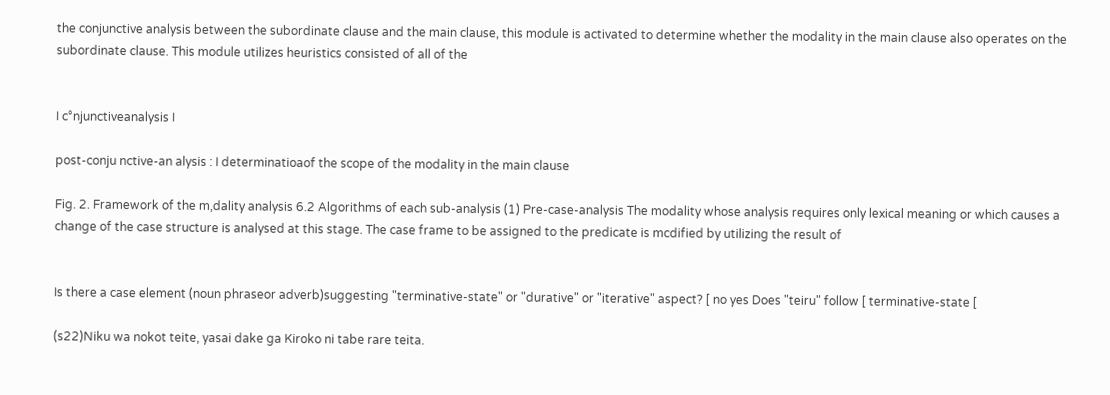the conjunctive analysis between the subordinate clause and the main clause, this module is activated to determine whether the modality in the main clause also operates on the subordinate clause. This module utilizes heuristics consisted of all of the


I c°njunctiveanalysis I

post-conju nctive-an alysis : I determinatioaof the scope of the modality in the main clause

Fig. 2. Framework of the m,dality analysis 6.2 Algorithms of each sub-analysis (1) Pre-case-analysis The modality whose analysis requires only lexical meaning or which causes a change of the case structure is analysed at this stage. The case frame to be assigned to the predicate is mcdified by utilizing the result of


Is there a case element (noun phraseor adverb)suggesting "terminative-state" or "durative" or "iterative" aspect? [ no yes Does "teiru" follow [ terminative-state [

(s22)Niku wa nokot teite, yasai dake ga Kiroko ni tabe rare teita.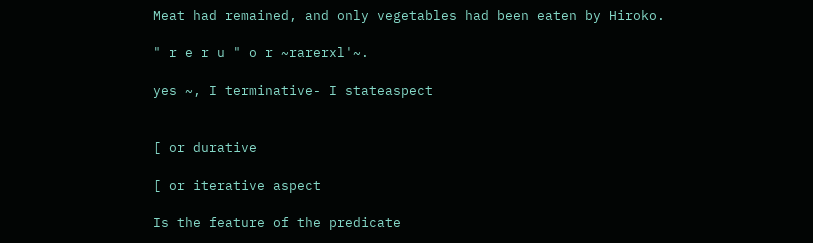Meat had remained, and only vegetables had been eaten by Hiroko.

" r e r u " o r ~rarerxl'~.

yes ~, I terminative- I stateaspect


[ or durative

[ or iterative aspect

Is the feature of the predicate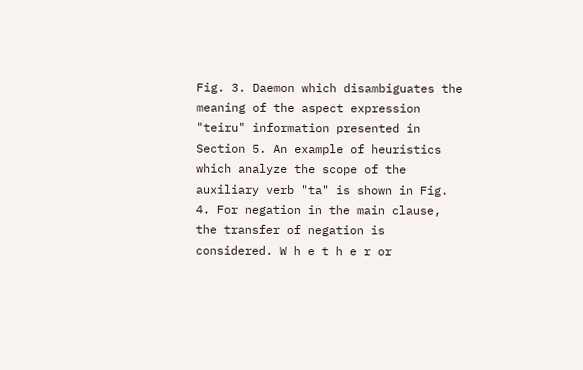Fig. 3. Daemon which disambiguates the meaning of the aspect expression "teiru" information presented in Section 5. An example of heuristics which analyze the scope of the auxiliary verb "ta" is shown in Fig. 4. For negation in the main clause, the transfer of negation is considered. W h e t h e r or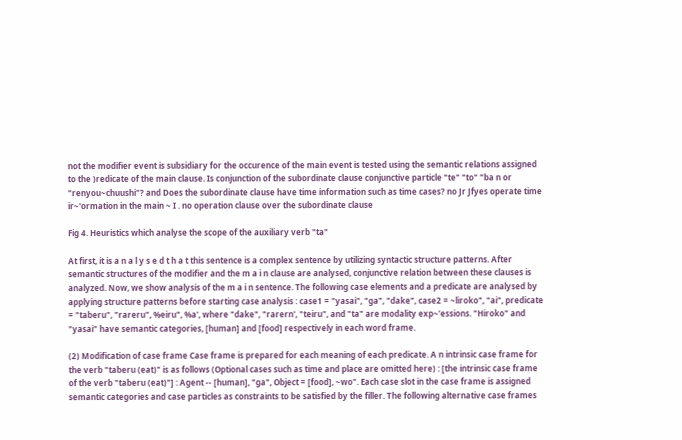not the modifier event is subsidiary for the occurence of the main event is tested using the semantic relations assigned to the )redicate of the main clause. Is conjunction of the subordinate clause conjunctive particle "te" "to" "ba n or "renyou~chuushi"? and Does the subordinate clause have time information such as time cases? no Jr Jfyes operate time ir~'ormation in the main ~ I . no operation clause over the subordinate clause

Fig 4. Heuristics which analyse the scope of the auxiliary verb "ta"

At first, it is a n a l y s e d t h a t this sentence is a complex sentence by utilizing syntactic structure patterns. After semantic structures of the modifier and the m a i n clause are analysed, conjunctive relation between these clauses is analyzed. Now, we show analysis of the m a i n sentence. The following case elements and a predicate are analysed by applying structure patterns before starting case analysis : case1 = "yasai", "ga", "dake", case2 = ~liroko", "ai", predicate = "taberu", "rareru", %eiru", %a', where "dake", "rarern', "teiru", and "ta" are modality exp~'essions. "Hiroko" and "yasai" have semantic categories, [human] and [food] respectively in each word frame.

(2) Modification of case frame Case frame is prepared for each meaning of each predicate. A n intrinsic case frame for the verb "taberu (eat)" is as follows (Optional cases such as time and place are omitted here) : [the intrinsic case frame of the verb "taberu (eat)"] : Agent -- [human], "ga", Object = [food], ~wo". Each case slot in the case frame is assigned semantic categories and case particles as constraints to be satisfied by the filler. The following alternative case frames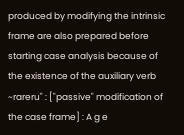produced by modifying the intrinsic frame are also prepared before starting case analysis because of the existence of the auxiliary verb ~rareru" : ["passive" modification of the case frame] : A g e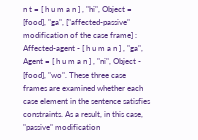n t = [ h u m a n ] , "hi", Object = [food], "ga", ["affected-passive" modification of the case frame] : Affected-agent - [ h u m a n ] , "ga", Agent = [ h u m a n ] , "ni", Object - [food], "wo". These three case frames are examined whether each case element in the sentence satisfies constraints. As a result, in this case, "passive" modification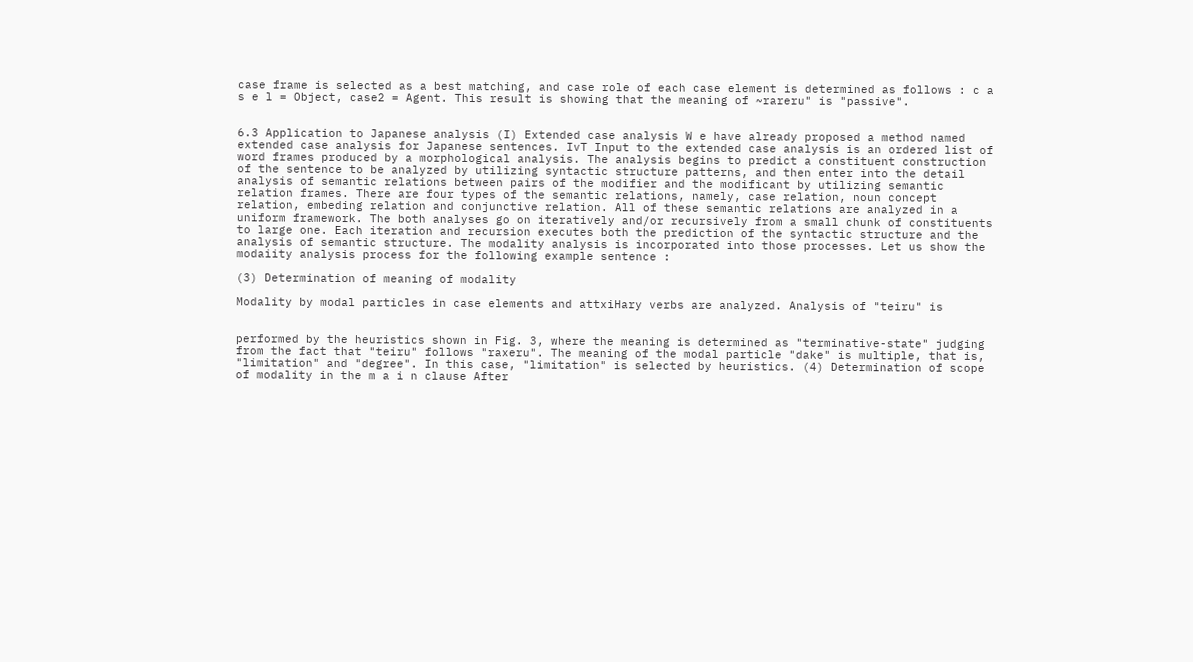case frame is selected as a best matching, and case role of each case element is determined as follows : c a s e l = Object, case2 = Agent. This result is showing that the meaning of ~rareru" is "passive".


6.3 Application to Japanese analysis (I) Extended case analysis W e have already proposed a method named extended case analysis for Japanese sentences. IvT Input to the extended case analysis is an ordered list of word frames produced by a morphological analysis. The analysis begins to predict a constituent construction of the sentence to be analyzed by utilizing syntactic structure patterns, and then enter into the detail analysis of semantic relations between pairs of the modifier and the modificant by utilizing semantic relation frames. There are four types of the semantic relations, namely, case relation, noun concept relation, embeding relation and conjunctive relation. All of these semantic relations are analyzed in a uniform framework. The both analyses go on iteratively and/or recursively from a small chunk of constituents to large one. Each iteration and recursion executes both the prediction of the syntactic structure and the analysis of semantic structure. The modality analysis is incorporated into those processes. Let us show the modaiity analysis process for the following example sentence :

(3) Determination of meaning of modality

Modality by modal particles in case elements and attxiHary verbs are analyzed. Analysis of "teiru" is


performed by the heuristics shown in Fig. 3, where the meaning is determined as "terminative-state" judging from the fact that "teiru" follows "raxeru". The meaning of the modal particle "dake" is multiple, that is, "limitation" and "degree". In this case, "limitation" is selected by heuristics. (4) Determination of scope of modality in the m a i n clause After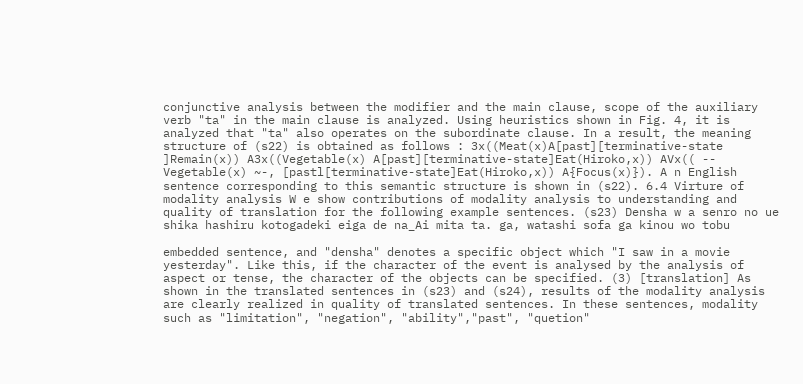conjunctive analysis between the modifier and the main clause, scope of the auxiliary verb "ta" in the main clause is analyzed. Using heuristics shown in Fig. 4, it is analyzed that "ta" also operates on the subordinate clause. In a result, the meaning structure of (s22) is obtained as follows : 3x((Meat(x)A[past][terminative-state ]Remain(x)) A3x((Vegetable(x) A[past][terminative-state]Eat(Hiroko,x)) AVx(( -- Vegetable(x) ~-, [pastl[terminative-state]Eat(Hiroko,x)) A{Focus(x)}). A n English sentence corresponding to this semantic structure is shown in (s22). 6.4 Virture of modality analysis W e show contributions of modality analysis to understanding and quality of translation for the following example sentences. (s23) Densha w a senro no ue shika hashiru kotogadeki eiga de na_Ai mita ta. ga, watashi sofa ga kinou wo tobu

embedded sentence, and "densha" denotes a specific object which "I saw in a movie yesterday". Like this, if the character of the event is analysed by the analysis of aspect or tense, the character of the objects can be specified. (3) [translation] As shown in the translated sentences in (s23) and (s24), results of the modality analysis are clearly realized in quality of translated sentences. In these sentences, modality such as "limitation", "negation", "ability","past", "quetion"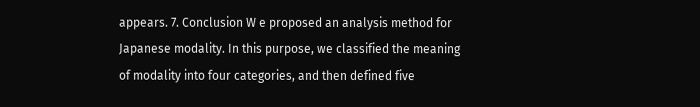appears. 7. Conclusion W e proposed an analysis method for Japanese modality. In this purpose, we classified the meaning of modality into four categories, and then defined five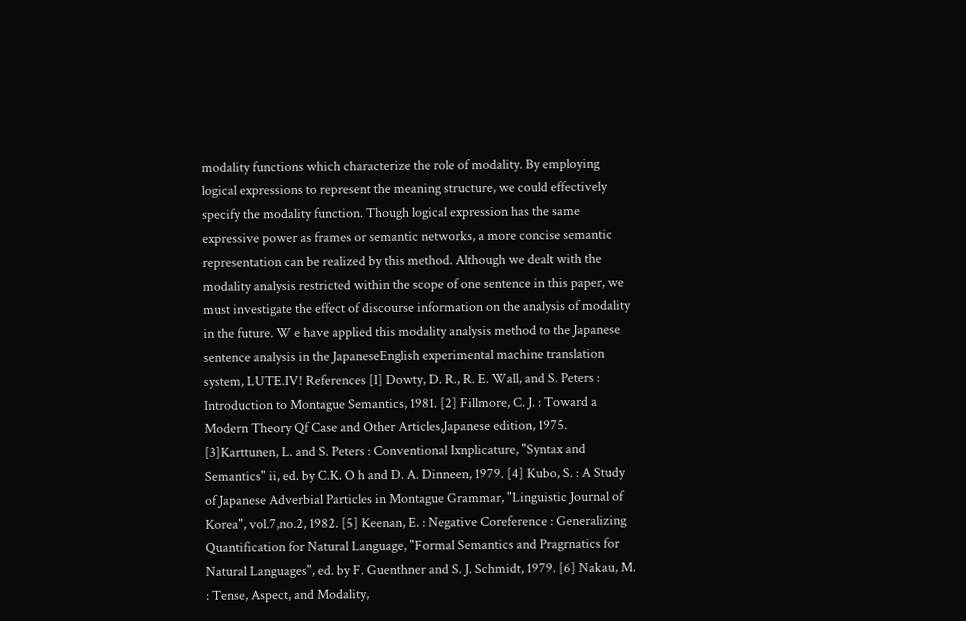modality functions which characterize the role of modality. By employing logical expressions to represent the meaning structure, we could effectively specify the modality function. Though logical expression has the same expressive power as frames or semantic networks, a more concise semantic representation can be realized by this method. Although we dealt with the modality analysis restricted within the scope of one sentence in this paper, we must investigate the effect of discourse information on the analysis of modality in the future. W e have applied this modality analysis method to the Japanese sentence analysis in the JapaneseEnglish experimental machine translation system, LUTE.IV! References [I] Dowty, D. R., R. E. Wall, and S. Peters : Introduction to Montague Semantics, 1981. [2] Fillmore, C. J. : Toward a Modern Theory Qf Case and Other Articles,Japanese edition, 1975. [3]Karttunen, L. and S. Peters : Conventional Ixnplicature, "Syntax and Semantics" ii, ed. by C.K. O h and D. A. Dinneen, 1979. [4] Kubo, S. : A Study of Japanese Adverbial Particles in Montague Grammar, "Linguistic Journal of Korea", vol.7,no.2, 1982. [5] Keenan, E. : Negative Coreference : Generalizing Quantification for Natural Language, "Formal Semantics and Pragrnatics for Natural Languages", ed. by F. Guenthner and S. J. Schmidt, 1979. [6] Nakau, M. : Tense, Aspect, and Modality,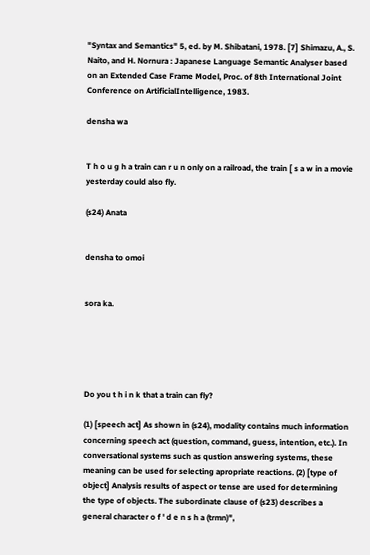"Syntax and Semantics" 5, ed. by M. Shibatani, 1978. [7] Shimazu, A., S. Naito, and H. Nornura : Japanese Language Semantic Analyser based on an Extended Case Frame Model, Proc. of 8th International Joint Conference on ArtificialIntelligence, 1983.

densha wa


T h o u g h a train can r u n only on a railroad, the train [ s a w in a movie yesterday could also fly.

(s24) Anata


densha to omoi


sora ka.





Do you t h i n k that a train can fly?

(1) [speech act] As shown in (s24), modality contains much information concerning speech act (question, command, guess, intention, etc.). In conversational systems such as qustion answering systems, these meaning can be used for selecting apropriate reactions. (2) [type of object] Analysis results of aspect or tense are used for determining the type of objects. The subordinate clause of (s23) describes a general character o f ' d e n s h a (trmn)",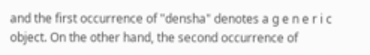and the first occurrence of "densha" denotes a g e n e r i c object. On the other hand, the second occurrence of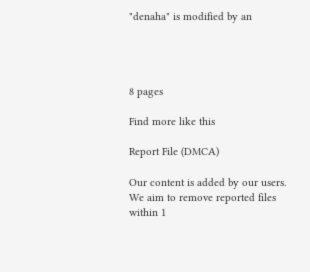"denaha" is modified by an




8 pages

Find more like this

Report File (DMCA)

Our content is added by our users. We aim to remove reported files within 1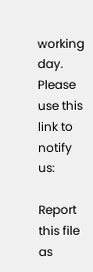working day. Please use this link to notify us:

Report this file as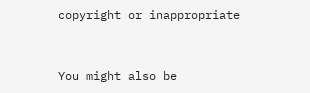copyright or inappropriate


You might also be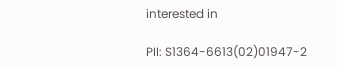interested in

PII: S1364-6613(02)01947-2